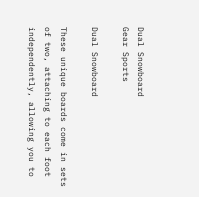Dual Snowboard
Gear Sports

Dual Snowboard

These unique boards come in sets of two, attaching to each foot independently, allowing you to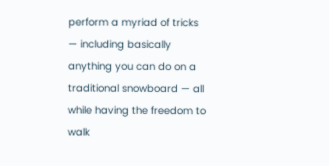perform a myriad of tricks — including basically anything you can do on a traditional snowboard — all while having the freedom to walk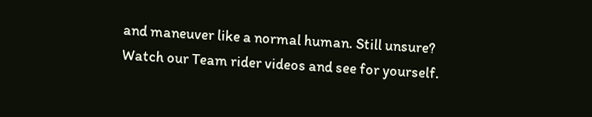and maneuver like a normal human. Still unsure? Watch our Team rider videos and see for yourself.